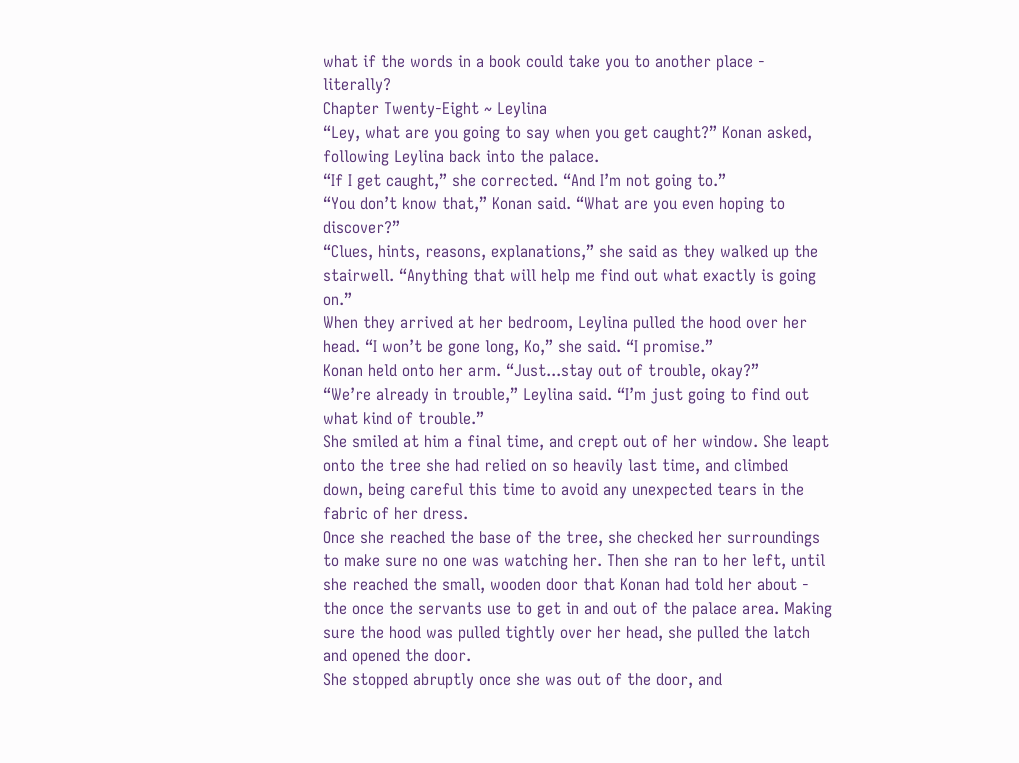what if the words in a book could take you to another place - literally?
Chapter Twenty-Eight ~ Leylina
“Ley, what are you going to say when you get caught?” Konan asked, following Leylina back into the palace.
“If I get caught,” she corrected. “And I’m not going to.”
“You don’t know that,” Konan said. “What are you even hoping to discover?”
“Clues, hints, reasons, explanations,” she said as they walked up the stairwell. “Anything that will help me find out what exactly is going on.”
When they arrived at her bedroom, Leylina pulled the hood over her head. “I won’t be gone long, Ko,” she said. “I promise.”
Konan held onto her arm. “Just...stay out of trouble, okay?”
“We’re already in trouble,” Leylina said. “I’m just going to find out what kind of trouble.”
She smiled at him a final time, and crept out of her window. She leapt onto the tree she had relied on so heavily last time, and climbed down, being careful this time to avoid any unexpected tears in the fabric of her dress.
Once she reached the base of the tree, she checked her surroundings to make sure no one was watching her. Then she ran to her left, until she reached the small, wooden door that Konan had told her about - the once the servants use to get in and out of the palace area. Making sure the hood was pulled tightly over her head, she pulled the latch and opened the door.
She stopped abruptly once she was out of the door, and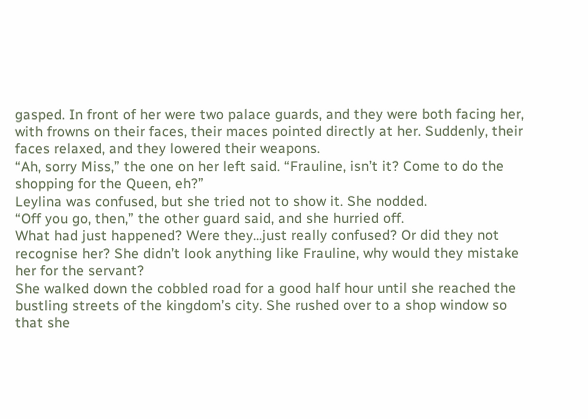gasped. In front of her were two palace guards, and they were both facing her, with frowns on their faces, their maces pointed directly at her. Suddenly, their faces relaxed, and they lowered their weapons.
“Ah, sorry Miss,” the one on her left said. “Frauline, isn’t it? Come to do the shopping for the Queen, eh?”
Leylina was confused, but she tried not to show it. She nodded.
“Off you go, then,” the other guard said, and she hurried off.
What had just happened? Were they...just really confused? Or did they not recognise her? She didn’t look anything like Frauline, why would they mistake her for the servant?
She walked down the cobbled road for a good half hour until she reached the bustling streets of the kingdom’s city. She rushed over to a shop window so that she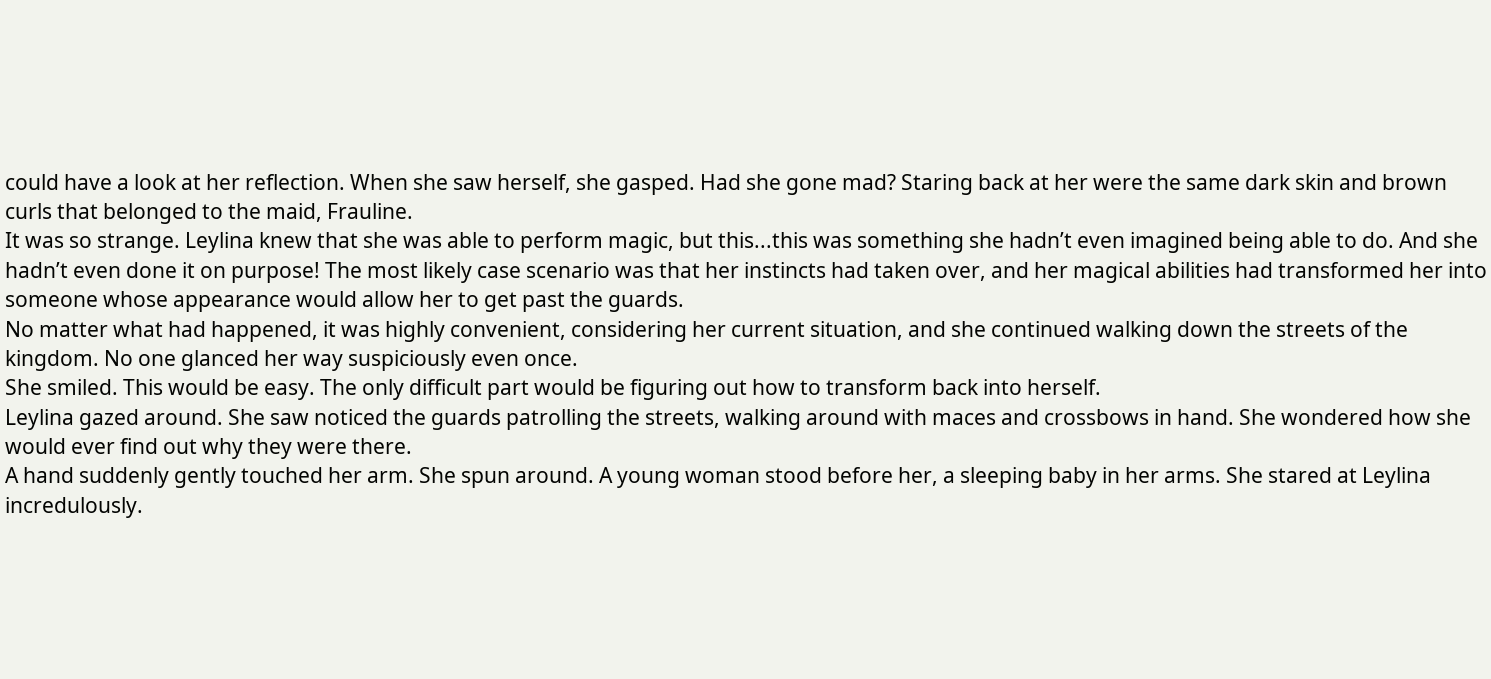could have a look at her reflection. When she saw herself, she gasped. Had she gone mad? Staring back at her were the same dark skin and brown curls that belonged to the maid, Frauline.
It was so strange. Leylina knew that she was able to perform magic, but this...this was something she hadn’t even imagined being able to do. And she hadn’t even done it on purpose! The most likely case scenario was that her instincts had taken over, and her magical abilities had transformed her into someone whose appearance would allow her to get past the guards.
No matter what had happened, it was highly convenient, considering her current situation, and she continued walking down the streets of the kingdom. No one glanced her way suspiciously even once.
She smiled. This would be easy. The only difficult part would be figuring out how to transform back into herself.
Leylina gazed around. She saw noticed the guards patrolling the streets, walking around with maces and crossbows in hand. She wondered how she would ever find out why they were there.
A hand suddenly gently touched her arm. She spun around. A young woman stood before her, a sleeping baby in her arms. She stared at Leylina incredulously.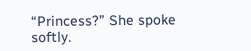“Princess?” She spoke softly.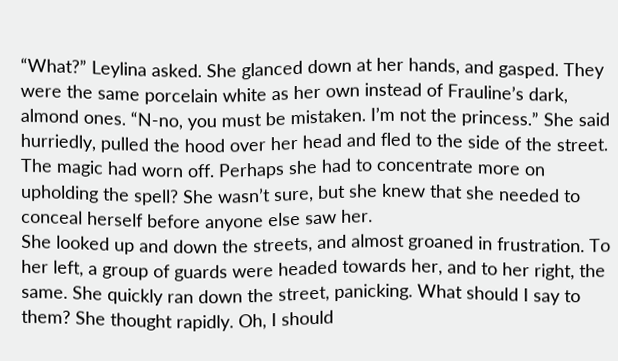“What?” Leylina asked. She glanced down at her hands, and gasped. They were the same porcelain white as her own instead of Frauline’s dark, almond ones. “N-no, you must be mistaken. I’m not the princess.” She said hurriedly, pulled the hood over her head and fled to the side of the street.
The magic had worn off. Perhaps she had to concentrate more on upholding the spell? She wasn’t sure, but she knew that she needed to conceal herself before anyone else saw her.
She looked up and down the streets, and almost groaned in frustration. To her left, a group of guards were headed towards her, and to her right, the same. She quickly ran down the street, panicking. What should I say to them? She thought rapidly. Oh, I should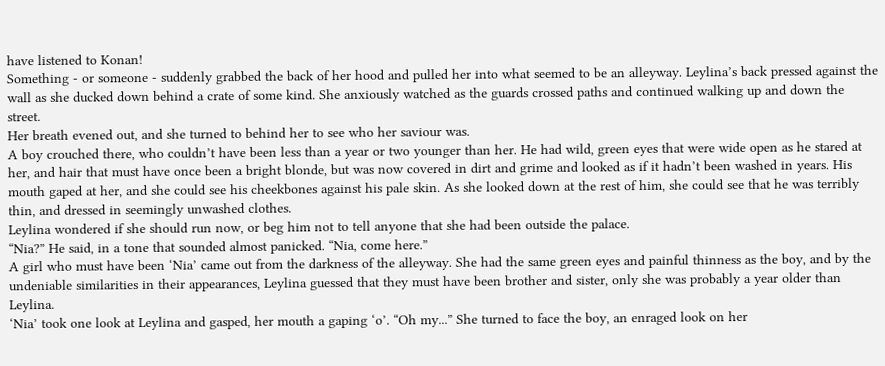have listened to Konan!
Something - or someone - suddenly grabbed the back of her hood and pulled her into what seemed to be an alleyway. Leylina’s back pressed against the wall as she ducked down behind a crate of some kind. She anxiously watched as the guards crossed paths and continued walking up and down the street.
Her breath evened out, and she turned to behind her to see who her saviour was.
A boy crouched there, who couldn’t have been less than a year or two younger than her. He had wild, green eyes that were wide open as he stared at her, and hair that must have once been a bright blonde, but was now covered in dirt and grime and looked as if it hadn’t been washed in years. His mouth gaped at her, and she could see his cheekbones against his pale skin. As she looked down at the rest of him, she could see that he was terribly thin, and dressed in seemingly unwashed clothes.
Leylina wondered if she should run now, or beg him not to tell anyone that she had been outside the palace.
“Nia?” He said, in a tone that sounded almost panicked. “Nia, come here.”
A girl who must have been ‘Nia’ came out from the darkness of the alleyway. She had the same green eyes and painful thinness as the boy, and by the undeniable similarities in their appearances, Leylina guessed that they must have been brother and sister, only she was probably a year older than Leylina.
‘Nia’ took one look at Leylina and gasped, her mouth a gaping ‘o’. “Oh my...” She turned to face the boy, an enraged look on her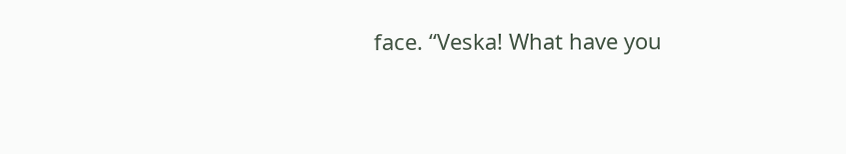face. “Veska! What have you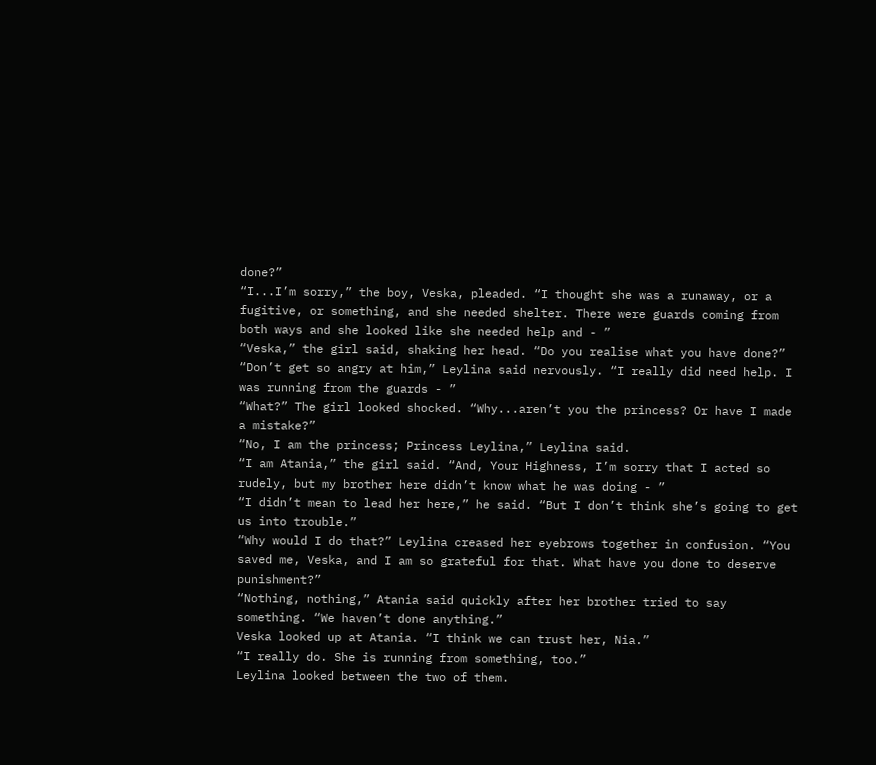done?”
“I...I’m sorry,” the boy, Veska, pleaded. “I thought she was a runaway, or a fugitive, or something, and she needed shelter. There were guards coming from both ways and she looked like she needed help and - ”
“Veska,” the girl said, shaking her head. “Do you realise what you have done?”
“Don’t get so angry at him,” Leylina said nervously. “I really did need help. I was running from the guards - ”
“What?” The girl looked shocked. “Why...aren’t you the princess? Or have I made a mistake?”
“No, I am the princess; Princess Leylina,” Leylina said.
“I am Atania,” the girl said. “And, Your Highness, I’m sorry that I acted so rudely, but my brother here didn’t know what he was doing - ”
“I didn’t mean to lead her here,” he said. “But I don’t think she’s going to get us into trouble.”
“Why would I do that?” Leylina creased her eyebrows together in confusion. “You saved me, Veska, and I am so grateful for that. What have you done to deserve punishment?”
“Nothing, nothing,” Atania said quickly after her brother tried to say something. “We haven’t done anything.”
Veska looked up at Atania. “I think we can trust her, Nia.”
“I really do. She is running from something, too.”
Leylina looked between the two of them.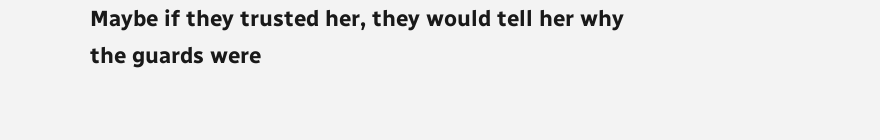Maybe if they trusted her, they would tell her why the guards were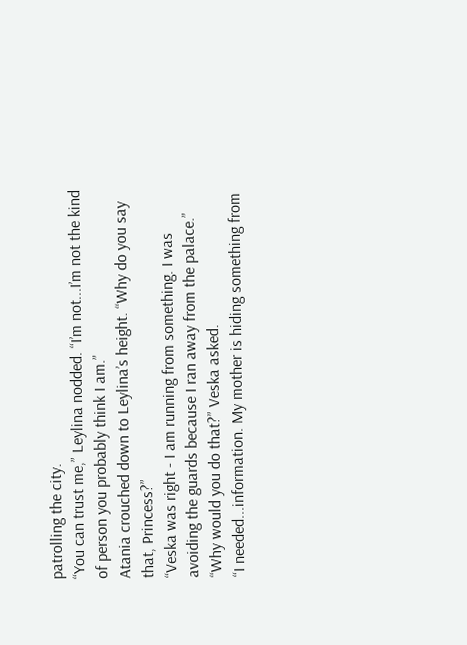patrolling the city.
“You can trust me,” Leylina nodded. “I’m not...I’m not the kind of person you probably think I am.”
Atania crouched down to Leylina’s height. “Why do you say that, Princess?”
“Veska was right - I am running from something. I was avoiding the guards because I ran away from the palace.”
“Why would you do that?” Veska asked.
“I needed...information. My mother is hiding something from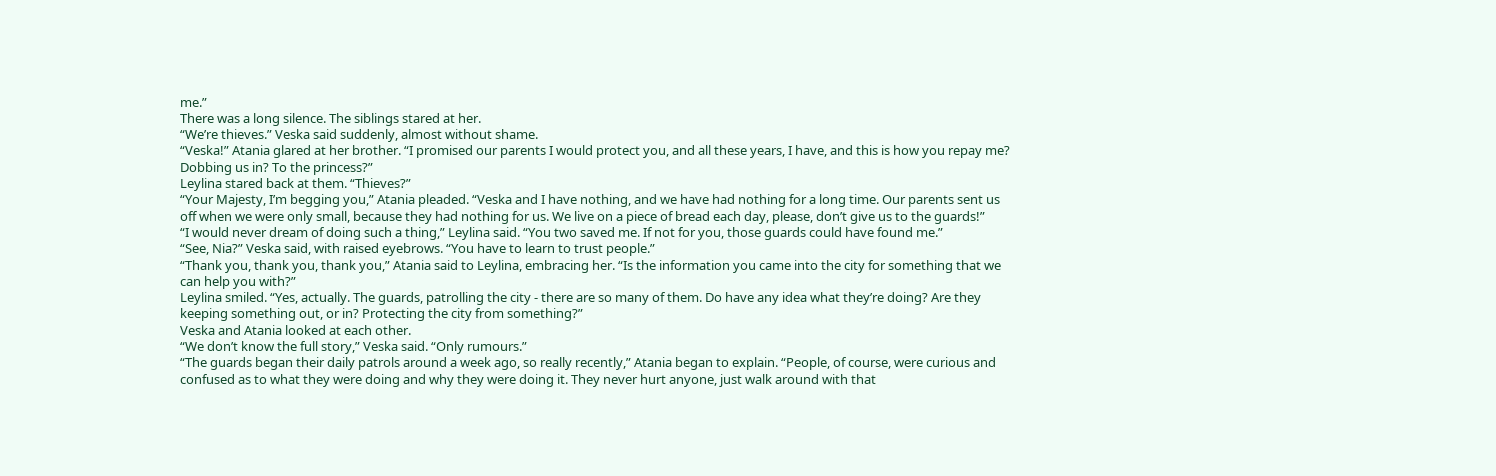me.”
There was a long silence. The siblings stared at her.
“We’re thieves.” Veska said suddenly, almost without shame.
“Veska!” Atania glared at her brother. “I promised our parents I would protect you, and all these years, I have, and this is how you repay me? Dobbing us in? To the princess?”
Leylina stared back at them. “Thieves?”
“Your Majesty, I’m begging you,” Atania pleaded. “Veska and I have nothing, and we have had nothing for a long time. Our parents sent us off when we were only small, because they had nothing for us. We live on a piece of bread each day, please, don’t give us to the guards!”
“I would never dream of doing such a thing,” Leylina said. “You two saved me. If not for you, those guards could have found me.”
“See, Nia?” Veska said, with raised eyebrows. “You have to learn to trust people.”
“Thank you, thank you, thank you,” Atania said to Leylina, embracing her. “Is the information you came into the city for something that we can help you with?”
Leylina smiled. “Yes, actually. The guards, patrolling the city - there are so many of them. Do have any idea what they’re doing? Are they keeping something out, or in? Protecting the city from something?”
Veska and Atania looked at each other.
“We don’t know the full story,” Veska said. “Only rumours.”
“The guards began their daily patrols around a week ago, so really recently,” Atania began to explain. “People, of course, were curious and confused as to what they were doing and why they were doing it. They never hurt anyone, just walk around with that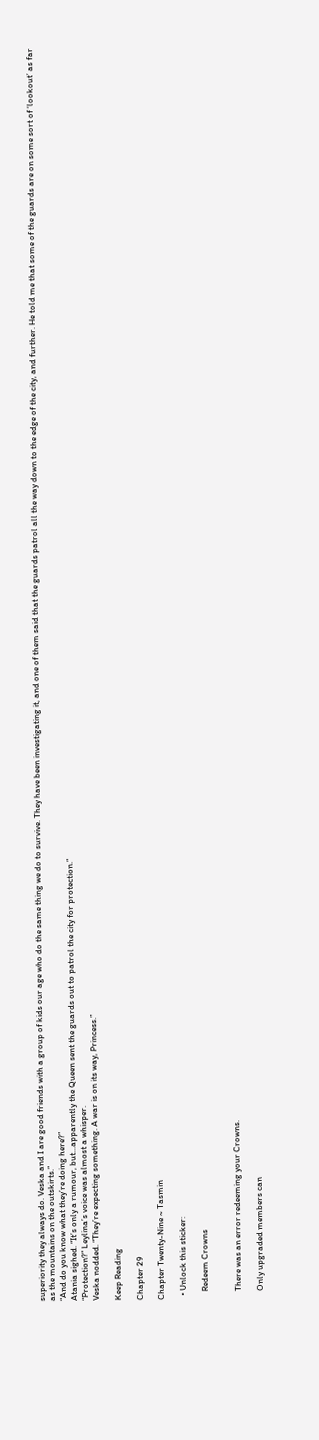superiority they always do. Veska and I are good friends with a group of kids our age who do the same thing we do to survive. They have been investigating it, and one of them said that the guards patrol all the way down to the edge of the city, and further. He told me that some of the guards are on some sort of ‘lookout’ as far as the mountains on the outskirts.”
“And do you know what they’re doing here?”
Atania sighed. “It’s only a rumour, but...apparently the Queen sent the guards out to patrol the city for protection.”
“Protection?” Leylina’s voice was almost a whisper.
Veska nodded. “They’re expecting something. A war is on its way, Princess.”

Keep Reading

Chapter 29

Chapter Twenty-Nine ~ Tasmin

  • Unlock this sticker:

    Redeem Crowns


    There was an error redeeming your Crowns.

    Only upgraded members can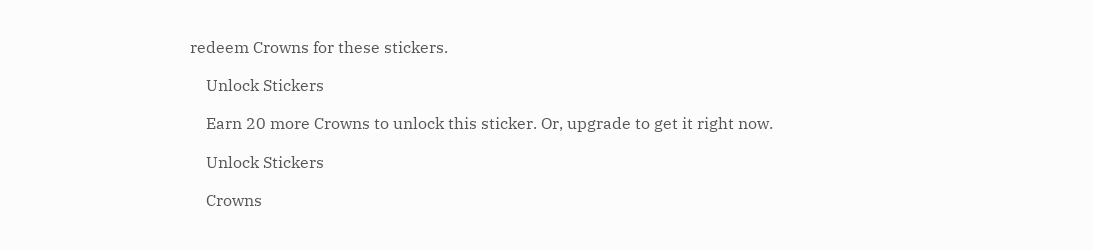redeem Crowns for these stickers.

    Unlock Stickers

    Earn 20 more Crowns to unlock this sticker. Or, upgrade to get it right now.

    Unlock Stickers

    Crowns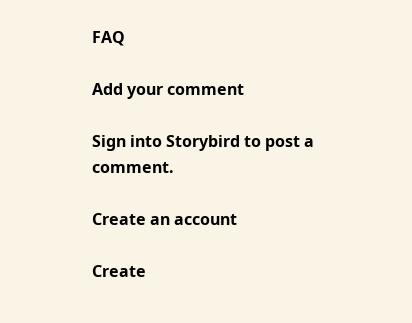FAQ

Add your comment

Sign into Storybird to post a comment.

Create an account

Create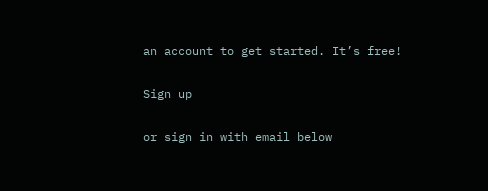an account to get started. It’s free!

Sign up

or sign in with email below